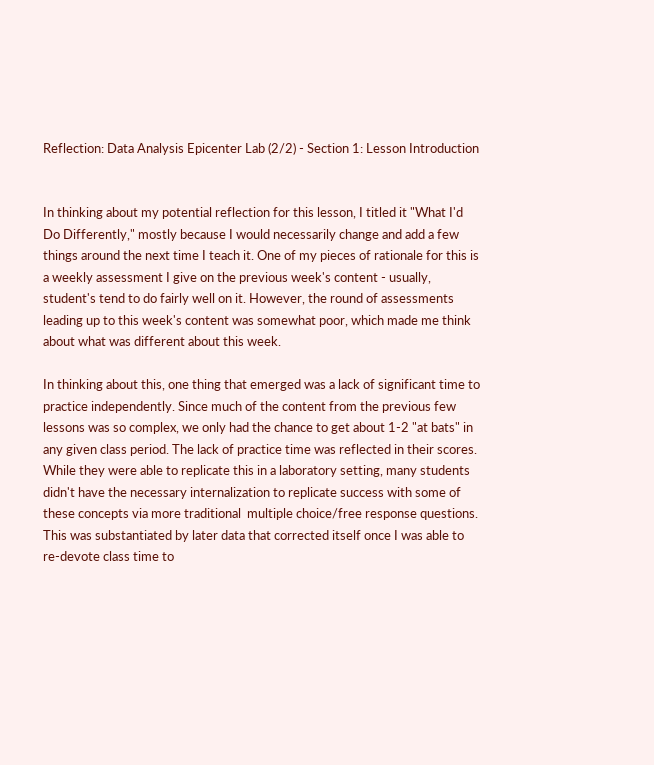Reflection: Data Analysis Epicenter Lab (2/2) - Section 1: Lesson Introduction


In thinking about my potential reflection for this lesson, I titled it "What I'd Do Differently," mostly because I would necessarily change and add a few things around the next time I teach it. One of my pieces of rationale for this is a weekly assessment I give on the previous week's content - usually, student's tend to do fairly well on it. However, the round of assessments leading up to this week's content was somewhat poor, which made me think about what was different about this week.

In thinking about this, one thing that emerged was a lack of significant time to practice independently. Since much of the content from the previous few lessons was so complex, we only had the chance to get about 1-2 "at bats" in any given class period. The lack of practice time was reflected in their scores. While they were able to replicate this in a laboratory setting, many students didn't have the necessary internalization to replicate success with some of these concepts via more traditional  multiple choice/free response questions. This was substantiated by later data that corrected itself once I was able to re-devote class time to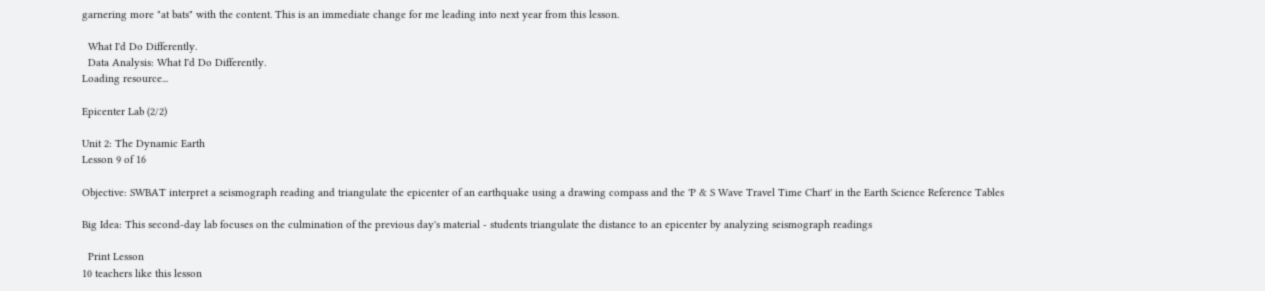garnering more "at bats" with the content. This is an immediate change for me leading into next year from this lesson.

  What I'd Do Differently.
  Data Analysis: What I'd Do Differently.
Loading resource...

Epicenter Lab (2/2)

Unit 2: The Dynamic Earth
Lesson 9 of 16

Objective: SWBAT interpret a seismograph reading and triangulate the epicenter of an earthquake using a drawing compass and the 'P & S Wave Travel Time Chart' in the Earth Science Reference Tables

Big Idea: This second-day lab focuses on the culmination of the previous day's material - students triangulate the distance to an epicenter by analyzing seismograph readings

  Print Lesson
10 teachers like this lesson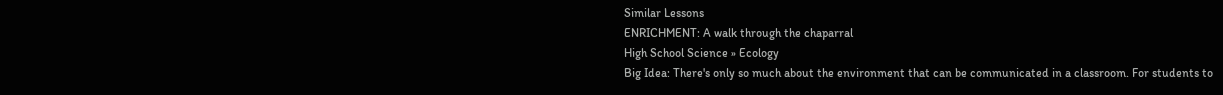Similar Lessons
ENRICHMENT: A walk through the chaparral
High School Science » Ecology
Big Idea: There's only so much about the environment that can be communicated in a classroom. For students to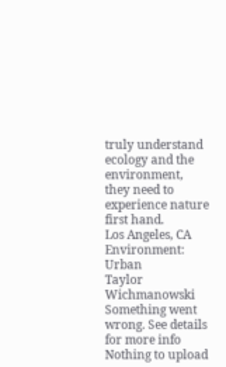truly understand ecology and the environment, they need to experience nature first hand.
Los Angeles, CA
Environment: Urban
Taylor Wichmanowski
Something went wrong. See details for more info
Nothing to upload